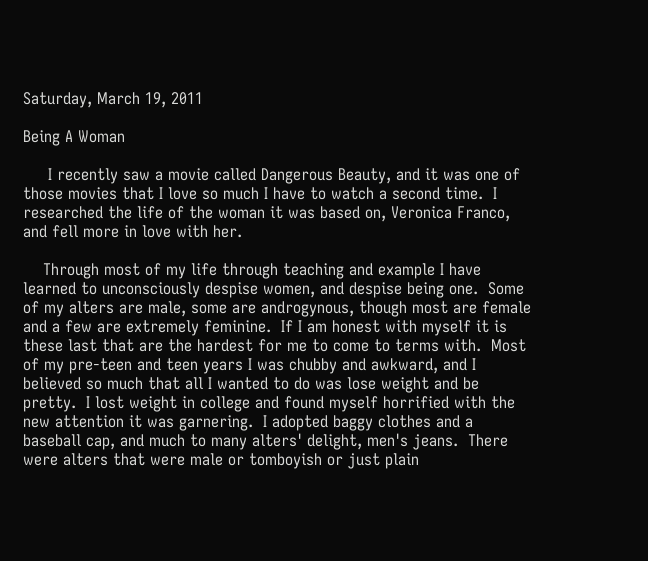Saturday, March 19, 2011

Being A Woman

     I recently saw a movie called Dangerous Beauty, and it was one of those movies that I love so much I have to watch a second time.  I researched the life of the woman it was based on, Veronica Franco, and fell more in love with her.

    Through most of my life through teaching and example I have learned to unconsciously despise women, and despise being one.  Some of my alters are male, some are androgynous, though most are female and a few are extremely feminine.  If I am honest with myself it is these last that are the hardest for me to come to terms with.  Most of my pre-teen and teen years I was chubby and awkward, and I believed so much that all I wanted to do was lose weight and be pretty.  I lost weight in college and found myself horrified with the new attention it was garnering.  I adopted baggy clothes and a baseball cap, and much to many alters' delight, men's jeans.  There were alters that were male or tomboyish or just plain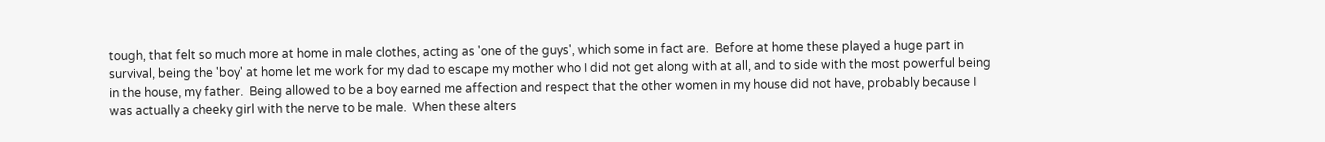tough, that felt so much more at home in male clothes, acting as 'one of the guys', which some in fact are.  Before at home these played a huge part in survival, being the 'boy' at home let me work for my dad to escape my mother who I did not get along with at all, and to side with the most powerful being in the house, my father.  Being allowed to be a boy earned me affection and respect that the other women in my house did not have, probably because I was actually a cheeky girl with the nerve to be male.  When these alters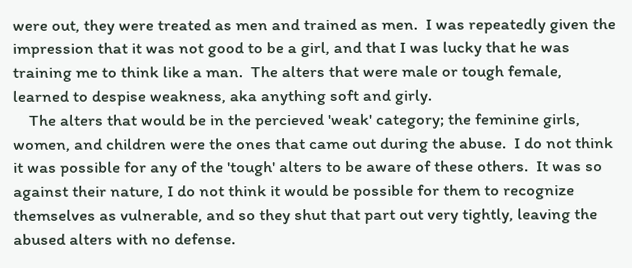were out, they were treated as men and trained as men.  I was repeatedly given the impression that it was not good to be a girl, and that I was lucky that he was training me to think like a man.  The alters that were male or tough female, learned to despise weakness, aka anything soft and girly.
    The alters that would be in the percieved 'weak' category; the feminine girls, women, and children were the ones that came out during the abuse.  I do not think it was possible for any of the 'tough' alters to be aware of these others.  It was so against their nature, I do not think it would be possible for them to recognize themselves as vulnerable, and so they shut that part out very tightly, leaving the abused alters with no defense.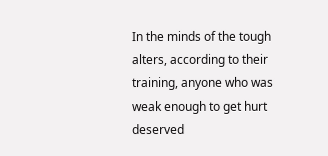In the minds of the tough alters, according to their training, anyone who was weak enough to get hurt deserved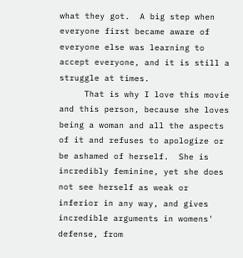what they got.  A big step when everyone first became aware of everyone else was learning to accept everyone, and it is still a struggle at times.
     That is why I love this movie and this person, because she loves being a woman and all the aspects of it and refuses to apologize or be ashamed of herself.  She is incredibly feminine, yet she does not see herself as weak or inferior in any way, and gives incredible arguments in womens' defense, from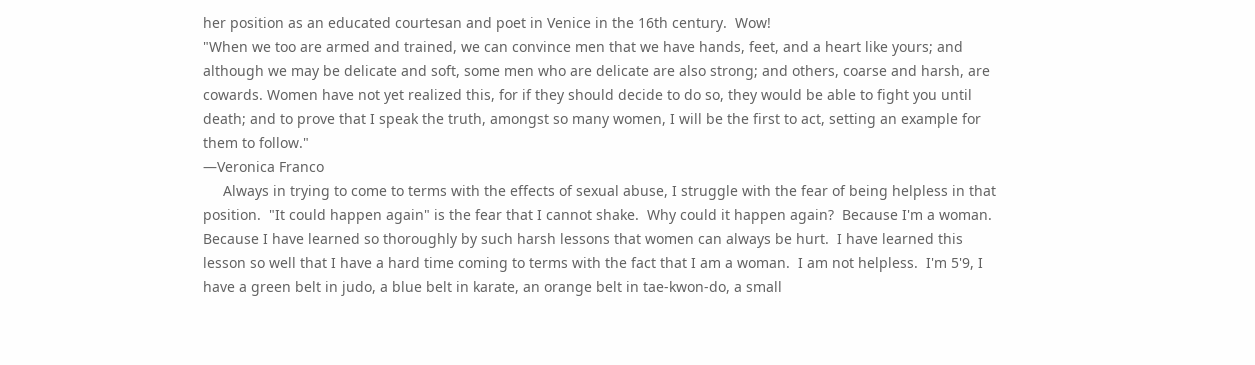her position as an educated courtesan and poet in Venice in the 16th century.  Wow!
"When we too are armed and trained, we can convince men that we have hands, feet, and a heart like yours; and although we may be delicate and soft, some men who are delicate are also strong; and others, coarse and harsh, are cowards. Women have not yet realized this, for if they should decide to do so, they would be able to fight you until death; and to prove that I speak the truth, amongst so many women, I will be the first to act, setting an example for them to follow."
—Veronica Franco
     Always in trying to come to terms with the effects of sexual abuse, I struggle with the fear of being helpless in that position.  "It could happen again" is the fear that I cannot shake.  Why could it happen again?  Because I'm a woman.  Because I have learned so thoroughly by such harsh lessons that women can always be hurt.  I have learned this lesson so well that I have a hard time coming to terms with the fact that I am a woman.  I am not helpless.  I'm 5'9, I have a green belt in judo, a blue belt in karate, an orange belt in tae-kwon-do, a small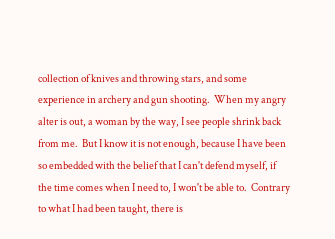collection of knives and throwing stars, and some experience in archery and gun shooting.  When my angry alter is out, a woman by the way, I see people shrink back from me.  But I know it is not enough, because I have been so embedded with the belief that I can't defend myself, if the time comes when I need to, I won't be able to.  Contrary to what I had been taught, there is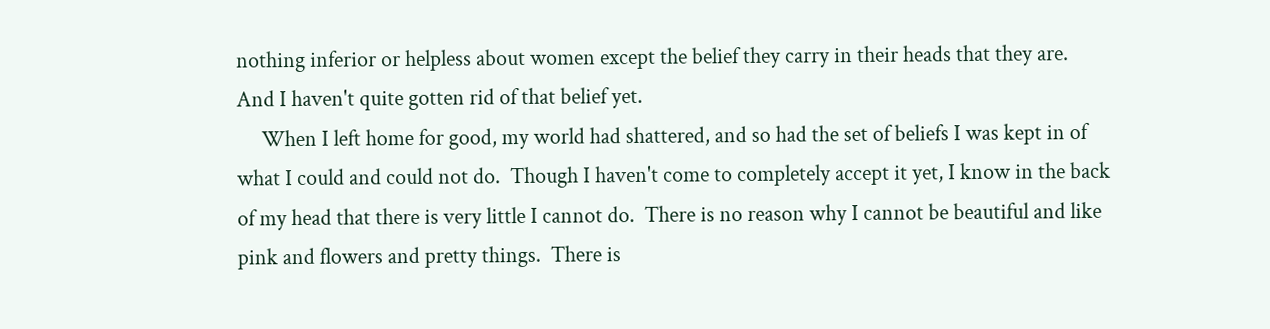nothing inferior or helpless about women except the belief they carry in their heads that they are.  And I haven't quite gotten rid of that belief yet.
     When I left home for good, my world had shattered, and so had the set of beliefs I was kept in of what I could and could not do.  Though I haven't come to completely accept it yet, I know in the back of my head that there is very little I cannot do.  There is no reason why I cannot be beautiful and like pink and flowers and pretty things.  There is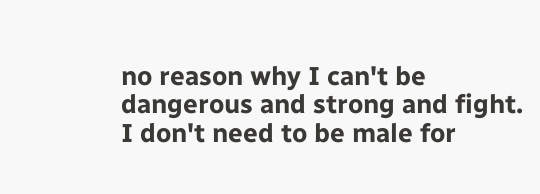no reason why I can't be dangerous and strong and fight.  I don't need to be male for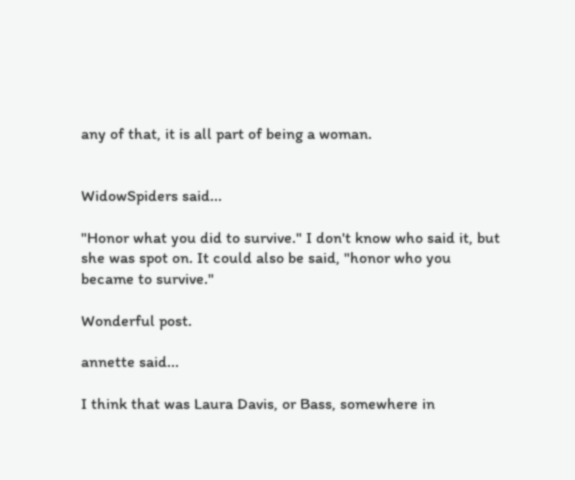any of that, it is all part of being a woman.


WidowSpiders said...

"Honor what you did to survive." I don't know who said it, but she was spot on. It could also be said, "honor who you became to survive."

Wonderful post.

annette said...

I think that was Laura Davis, or Bass, somewhere in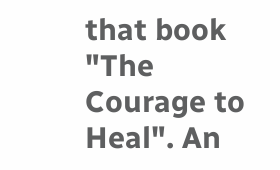that book "The Courage to Heal". An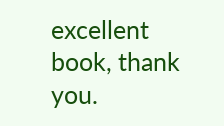excellent book, thank you.